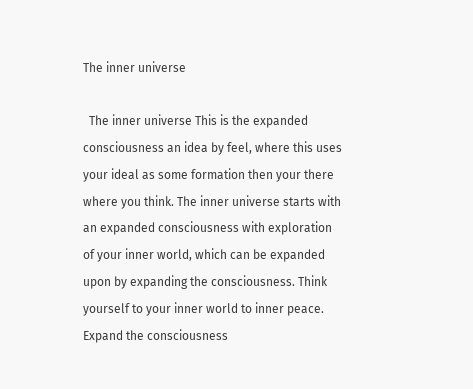The inner universe

  The inner universe This is the expanded consciousness an idea by feel, where this uses your ideal as some formation then your there where you think. The inner universe starts with an expanded consciousness with exploration of your inner world, which can be expanded upon by expanding the consciousness. Think yourself to your inner world to inner peace. Expand the consciousness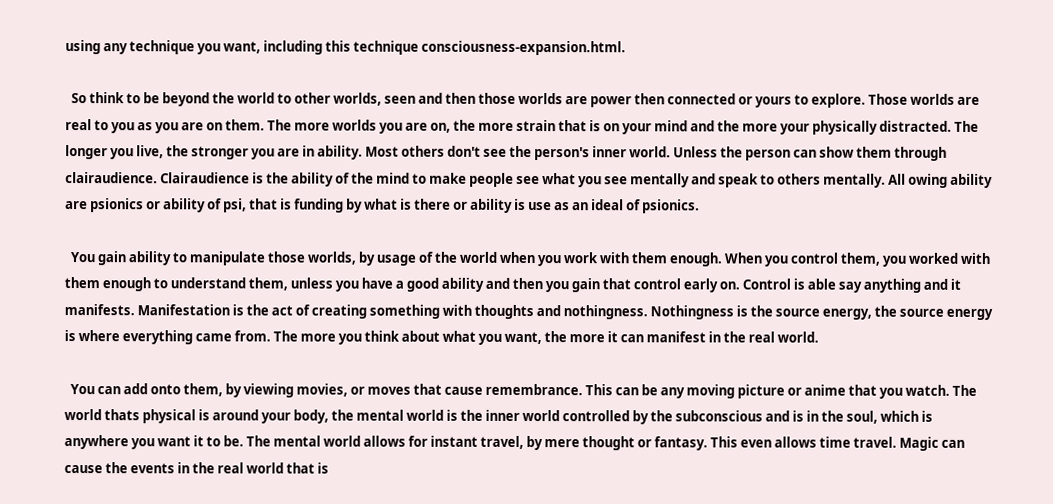using any technique you want, including this technique consciousness-expansion.html.

  So think to be beyond the world to other worlds, seen and then those worlds are power then connected or yours to explore. Those worlds are real to you as you are on them. The more worlds you are on, the more strain that is on your mind and the more your physically distracted. The longer you live, the stronger you are in ability. Most others don't see the person's inner world. Unless the person can show them through clairaudience. Clairaudience is the ability of the mind to make people see what you see mentally and speak to others mentally. All owing ability are psionics or ability of psi, that is funding by what is there or ability is use as an ideal of psionics.

  You gain ability to manipulate those worlds, by usage of the world when you work with them enough. When you control them, you worked with them enough to understand them, unless you have a good ability and then you gain that control early on. Control is able say anything and it manifests. Manifestation is the act of creating something with thoughts and nothingness. Nothingness is the source energy, the source energy is where everything came from. The more you think about what you want, the more it can manifest in the real world.

  You can add onto them, by viewing movies, or moves that cause remembrance. This can be any moving picture or anime that you watch. The world thats physical is around your body, the mental world is the inner world controlled by the subconscious and is in the soul, which is anywhere you want it to be. The mental world allows for instant travel, by mere thought or fantasy. This even allows time travel. Magic can cause the events in the real world that is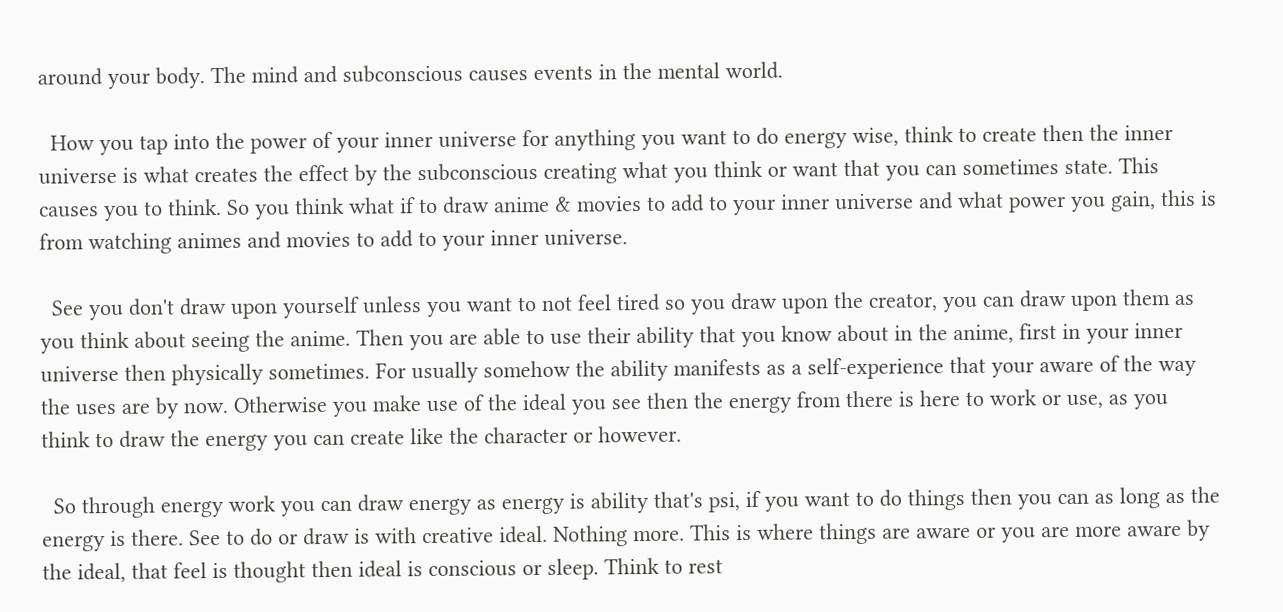around your body. The mind and subconscious causes events in the mental world.

  How you tap into the power of your inner universe for anything you want to do energy wise, think to create then the inner universe is what creates the effect by the subconscious creating what you think or want that you can sometimes state. This causes you to think. So you think what if to draw anime & movies to add to your inner universe and what power you gain, this is from watching animes and movies to add to your inner universe.

  See you don't draw upon yourself unless you want to not feel tired so you draw upon the creator, you can draw upon them as you think about seeing the anime. Then you are able to use their ability that you know about in the anime, first in your inner universe then physically sometimes. For usually somehow the ability manifests as a self-experience that your aware of the way the uses are by now. Otherwise you make use of the ideal you see then the energy from there is here to work or use, as you think to draw the energy you can create like the character or however.

  So through energy work you can draw energy as energy is ability that's psi, if you want to do things then you can as long as the energy is there. See to do or draw is with creative ideal. Nothing more. This is where things are aware or you are more aware by the ideal, that feel is thought then ideal is conscious or sleep. Think to rest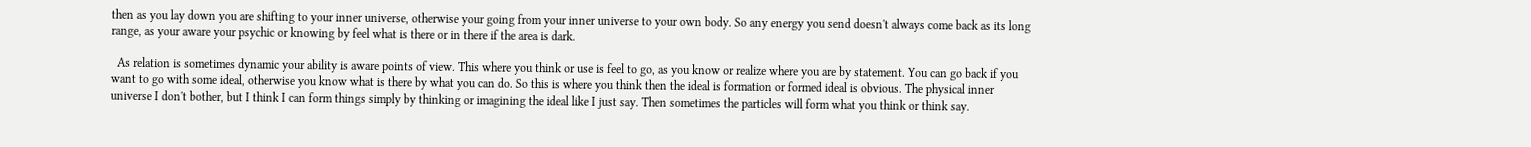then as you lay down you are shifting to your inner universe, otherwise your going from your inner universe to your own body. So any energy you send doesn't always come back as its long range, as your aware your psychic or knowing by feel what is there or in there if the area is dark.

  As relation is sometimes dynamic your ability is aware points of view. This where you think or use is feel to go, as you know or realize where you are by statement. You can go back if you want to go with some ideal, otherwise you know what is there by what you can do. So this is where you think then the ideal is formation or formed ideal is obvious. The physical inner universe I don't bother, but I think I can form things simply by thinking or imagining the ideal like I just say. Then sometimes the particles will form what you think or think say.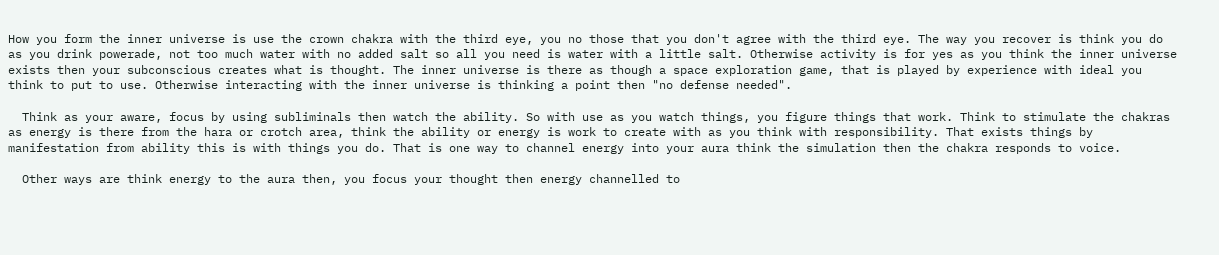How you form the inner universe is use the crown chakra with the third eye, you no those that you don't agree with the third eye. The way you recover is think you do as you drink powerade, not too much water with no added salt so all you need is water with a little salt. Otherwise activity is for yes as you think the inner universe exists then your subconscious creates what is thought. The inner universe is there as though a space exploration game, that is played by experience with ideal you think to put to use. Otherwise interacting with the inner universe is thinking a point then "no defense needed".

  Think as your aware, focus by using subliminals then watch the ability. So with use as you watch things, you figure things that work. Think to stimulate the chakras as energy is there from the hara or crotch area, think the ability or energy is work to create with as you think with responsibility. That exists things by manifestation from ability this is with things you do. That is one way to channel energy into your aura think the simulation then the chakra responds to voice.

  Other ways are think energy to the aura then, you focus your thought then energy channelled to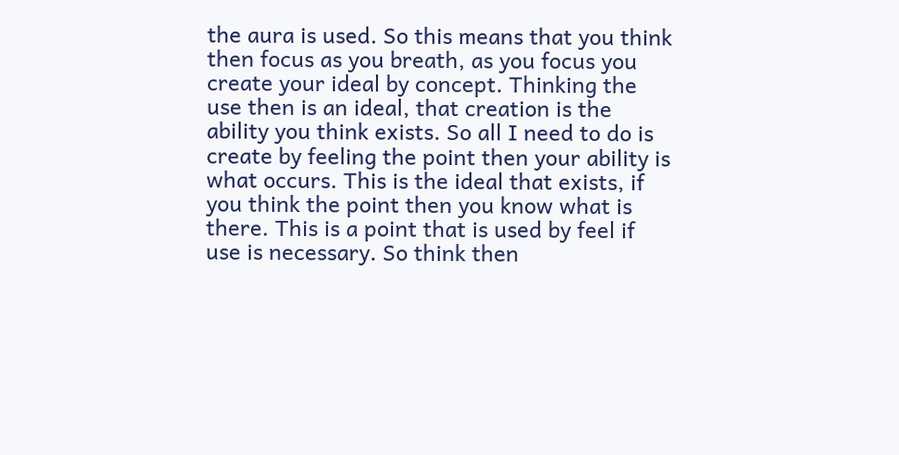the aura is used. So this means that you think then focus as you breath, as you focus you create your ideal by concept. Thinking the use then is an ideal, that creation is the ability you think exists. So all I need to do is create by feeling the point then your ability is what occurs. This is the ideal that exists, if you think the point then you know what is there. This is a point that is used by feel if use is necessary. So think then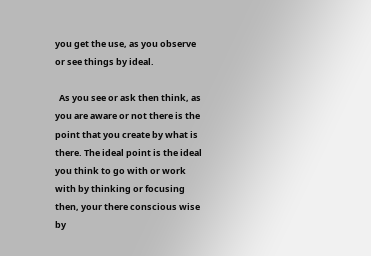you get the use, as you observe or see things by ideal.

  As you see or ask then think, as you are aware or not there is the point that you create by what is there. The ideal point is the ideal you think to go with or work with by thinking or focusing then, your there conscious wise by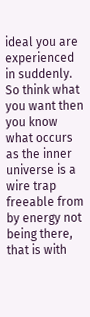ideal you are experienced in suddenly. So think what you want then you know what occurs as the inner universe is a wire trap freeable from by energy not being there, that is with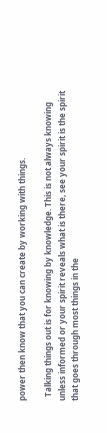power then know that you can create by working with things.

  Talking things out is for knowing by knowledge. This is not always knowing unless informed or your spirit reveals what is there, see your spirit is the spirit that goes through most things in the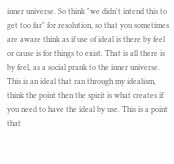inner universe. So think "we didn't intend this to get too far" for resolution, so that you sometimes are aware think as if use of ideal is there by feel or cause is for things to exist. That is all there is by feel, as a social prank to the inner universe. This is an ideal that ran through my idealism, think the point then the spirit is what creates if you need to have the ideal by use. This is a point that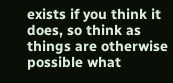exists if you think it does, so think as things are otherwise possible what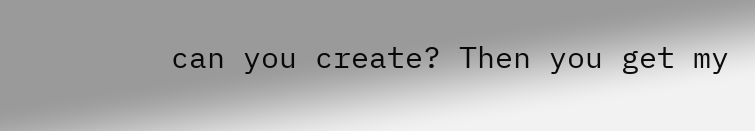can you create? Then you get my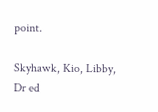point.

Skyhawk, Kio, Libby, Dr ed